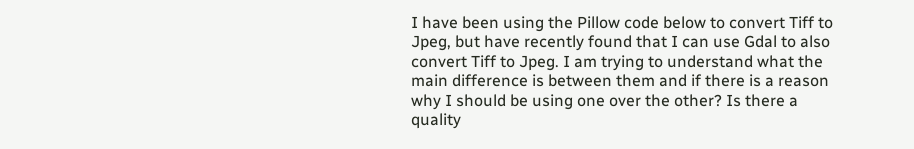I have been using the Pillow code below to convert Tiff to Jpeg, but have recently found that I can use Gdal to also convert Tiff to Jpeg. I am trying to understand what the main difference is between them and if there is a reason why I should be using one over the other? Is there a quality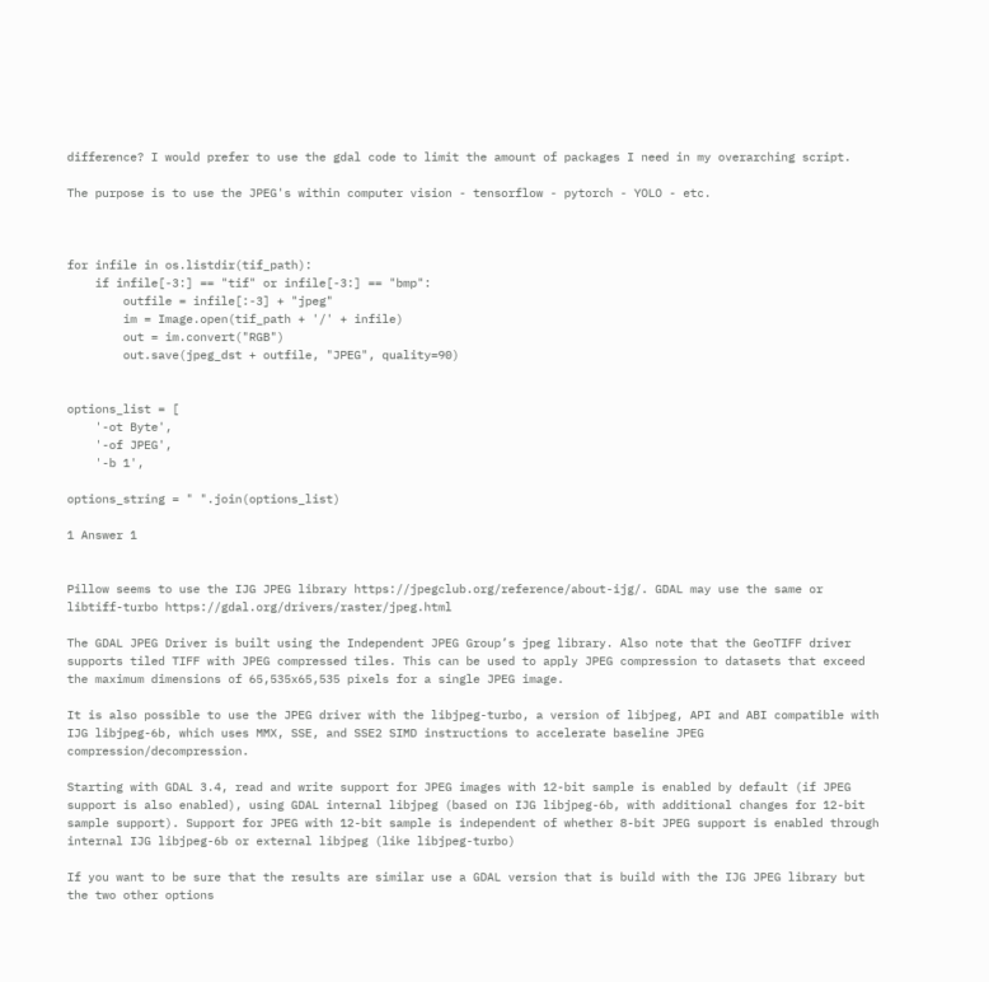difference? I would prefer to use the gdal code to limit the amount of packages I need in my overarching script.

The purpose is to use the JPEG's within computer vision - tensorflow - pytorch - YOLO - etc.



for infile in os.listdir(tif_path):
    if infile[-3:] == "tif" or infile[-3:] == "bmp":
        outfile = infile[:-3] + "jpeg"
        im = Image.open(tif_path + '/' + infile)
        out = im.convert("RGB")
        out.save(jpeg_dst + outfile, "JPEG", quality=90)


options_list = [
    '-ot Byte',
    '-of JPEG',
    '-b 1',

options_string = " ".join(options_list)

1 Answer 1


Pillow seems to use the IJG JPEG library https://jpegclub.org/reference/about-ijg/. GDAL may use the same or libtiff-turbo https://gdal.org/drivers/raster/jpeg.html

The GDAL JPEG Driver is built using the Independent JPEG Group’s jpeg library. Also note that the GeoTIFF driver supports tiled TIFF with JPEG compressed tiles. This can be used to apply JPEG compression to datasets that exceed the maximum dimensions of 65,535x65,535 pixels for a single JPEG image.

It is also possible to use the JPEG driver with the libjpeg-turbo, a version of libjpeg, API and ABI compatible with IJG libjpeg-6b, which uses MMX, SSE, and SSE2 SIMD instructions to accelerate baseline JPEG compression/decompression.

Starting with GDAL 3.4, read and write support for JPEG images with 12-bit sample is enabled by default (if JPEG support is also enabled), using GDAL internal libjpeg (based on IJG libjpeg-6b, with additional changes for 12-bit sample support). Support for JPEG with 12-bit sample is independent of whether 8-bit JPEG support is enabled through internal IJG libjpeg-6b or external libjpeg (like libjpeg-turbo)

If you want to be sure that the results are similar use a GDAL version that is build with the IJG JPEG library but the two other options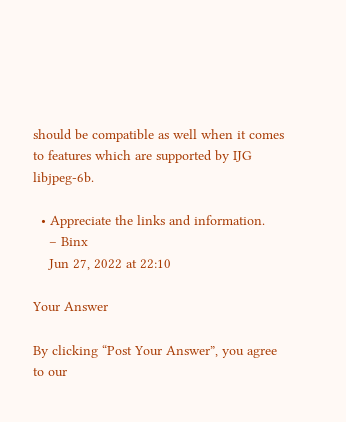should be compatible as well when it comes to features which are supported by IJG libjpeg-6b.

  • Appreciate the links and information.
    – Binx
    Jun 27, 2022 at 22:10

Your Answer

By clicking “Post Your Answer”, you agree to our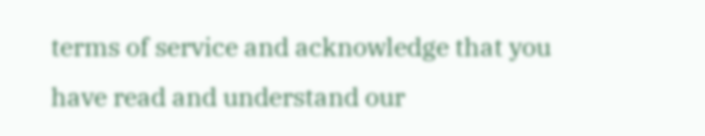terms of service and acknowledge that you have read and understand our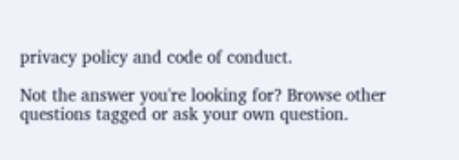privacy policy and code of conduct.

Not the answer you're looking for? Browse other questions tagged or ask your own question.